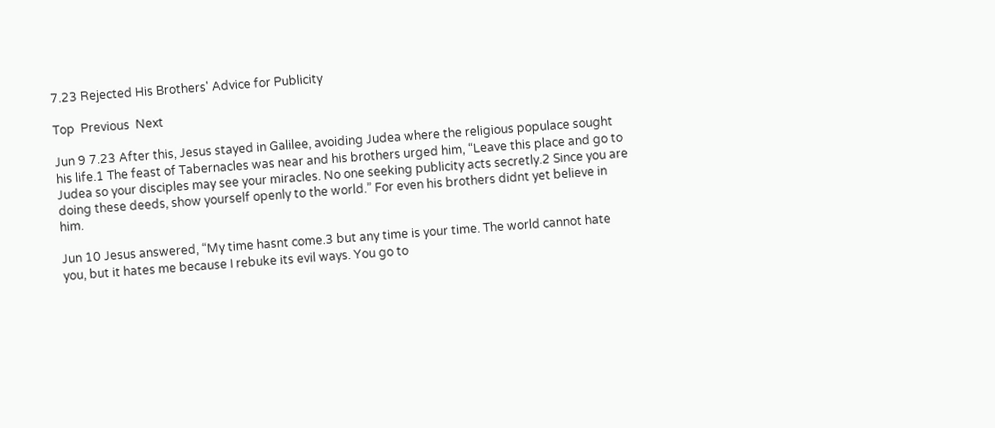7.23 Rejected His Brothers' Advice for Publicity

Top  Previous  Next

Jun 9 7.23 After this, Jesus stayed in Galilee, avoiding Judea where the religious populace sought his life.1 The feast of Tabernacles was near and his brothers urged him, “Leave this place and go to Judea so your disciples may see your miracles. No one seeking publicity acts secretly.2 Since you are doing these deeds, show yourself openly to the world.” For even his brothers didnt yet believe in him.

Jun 10 Jesus answered, “My time hasnt come.3 but any time is your time. The world cannot hate you, but it hates me because I rebuke its evil ways. You go to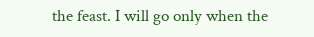the feast. I will go only when the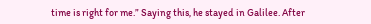time is right for me.” Saying this, he stayed in Galilee. After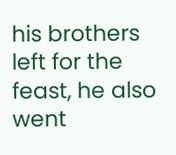his brothers left for the feast, he also went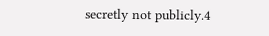secretly not publicly.4